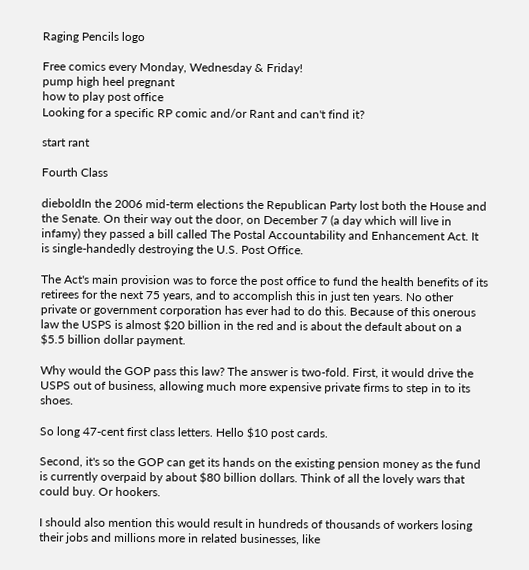Raging Pencils logo

Free comics every Monday, Wednesday & Friday!
pump high heel pregnant
how to play post office
Looking for a specific RP comic and/or Rant and can't find it?

start rant

Fourth Class

dieboldIn the 2006 mid-term elections the Republican Party lost both the House and the Senate. On their way out the door, on December 7 (a day which will live in infamy) they passed a bill called The Postal Accountability and Enhancement Act. It is single-handedly destroying the U.S. Post Office.

The Act's main provision was to force the post office to fund the health benefits of its retirees for the next 75 years, and to accomplish this in just ten years. No other private or government corporation has ever had to do this. Because of this onerous law the USPS is almost $20 billion in the red and is about the default about on a $5.5 billion dollar payment.

Why would the GOP pass this law? The answer is two-fold. First, it would drive the USPS out of business, allowing much more expensive private firms to step in to its shoes.

So long 47-cent first class letters. Hello $10 post cards.

Second, it's so the GOP can get its hands on the existing pension money as the fund is currently overpaid by about $80 billion dollars. Think of all the lovely wars that could buy. Or hookers.

I should also mention this would result in hundreds of thousands of workers losing their jobs and millions more in related businesses, like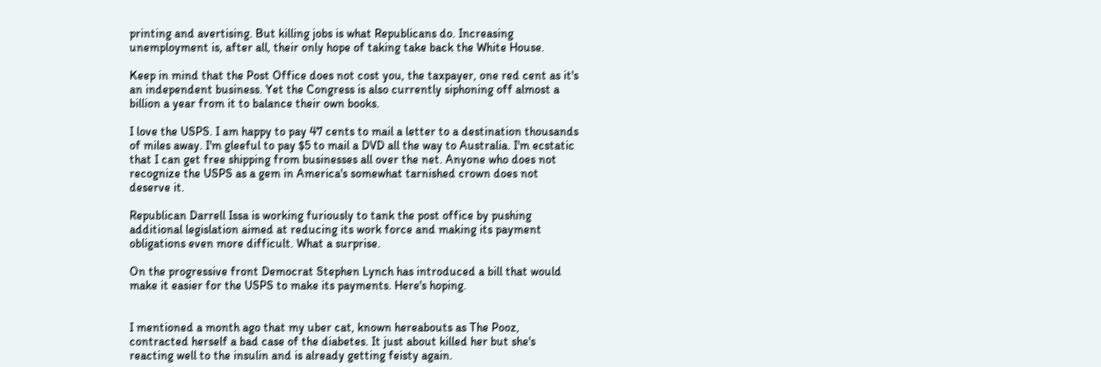printing and avertising. But killing jobs is what Republicans do. Increasing unemployment is, after all, their only hope of taking take back the White House.

Keep in mind that the Post Office does not cost you, the taxpayer, one red cent as it's an independent business. Yet the Congress is also currently siphoning off almost a billion a year from it to balance their own books.

I love the USPS. I am happy to pay 47 cents to mail a letter to a destination thousands of miles away. I'm gleeful to pay $5 to mail a DVD all the way to Australia. I'm ecstatic that I can get free shipping from businesses all over the net. Anyone who does not recognize the USPS as a gem in America's somewhat tarnished crown does not deserve it.

Republican Darrell Issa is working furiously to tank the post office by pushing additional legislation aimed at reducing its work force and making its payment obligations even more difficult. What a surprise.

On the progressive front Democrat Stephen Lynch has introduced a bill that would make it easier for the USPS to make its payments. Here's hoping.


I mentioned a month ago that my uber cat, known hereabouts as The Pooz, contracted herself a bad case of the diabetes. It just about killed her but she's reacting well to the insulin and is already getting feisty again.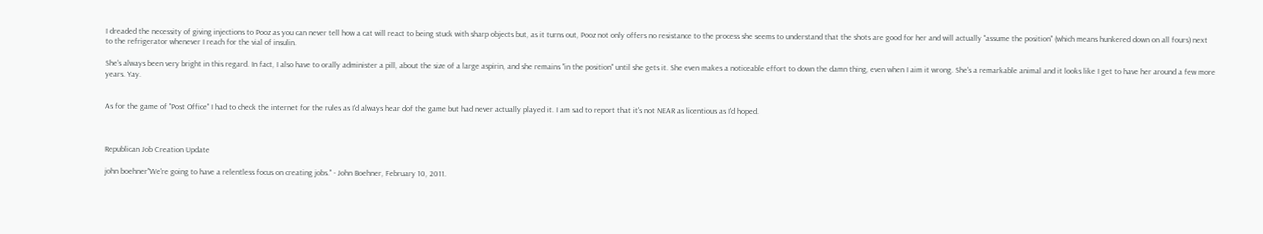I dreaded the necessity of giving injections to Pooz as you can never tell how a cat will react to being stuck with sharp objects but, as it turns out, Pooz not only offers no resistance to the process she seems to understand that the shots are good for her and will actually "assume the position" (which means hunkered down on all fours) next to the refrigerator whenever I reach for the vial of insulin.

She's always been very bright in this regard. In fact, I also have to orally administer a pill, about the size of a large aspirin, and she remains "in the position" until she gets it. She even makes a noticeable effort to down the damn thing, even when I aim it wrong. She's a remarkable animal and it looks like I get to have her around a few more years. Yay.


As for the game of "Post Office" I had to check the internet for the rules as I'd always hear dof the game but had never actually played it. I am sad to report that it's not NEAR as licentious as I'd hoped.



Republican Job Creation Update

john boehner"We're going to have a relentless focus on creating jobs." - John Boehner, February 10, 2011.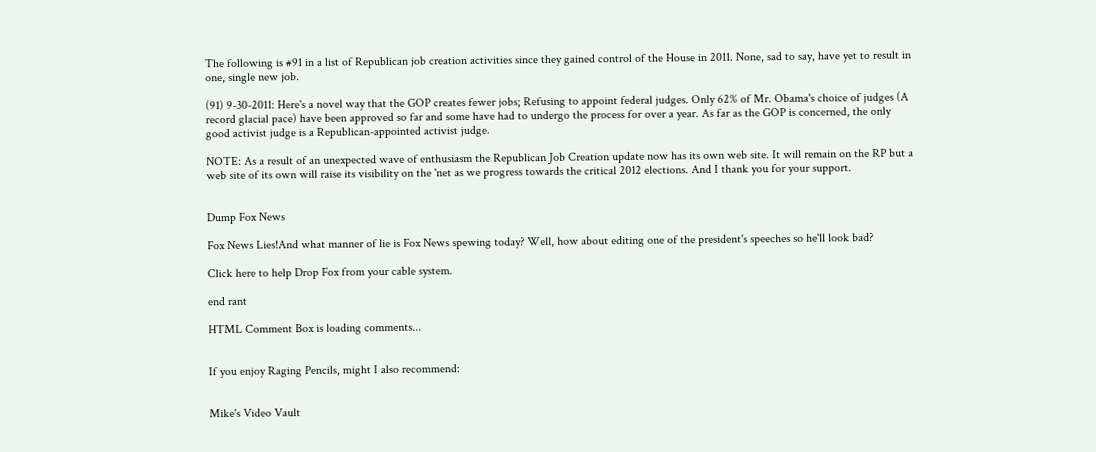The following is #91 in a list of Republican job creation activities since they gained control of the House in 2011. None, sad to say, have yet to result in one, single new job.

(91) 9-30-2011: Here's a novel way that the GOP creates fewer jobs; Refusing to appoint federal judges. Only 62% of Mr. Obama's choice of judges (A record glacial pace) have been approved so far and some have had to undergo the process for over a year. As far as the GOP is concerned, the only good activist judge is a Republican-appointed activist judge.

NOTE: As a result of an unexpected wave of enthusiasm the Republican Job Creation update now has its own web site. It will remain on the RP but a web site of its own will raise its visibility on the 'net as we progress towards the critical 2012 elections. And I thank you for your support.


Dump Fox News

Fox News Lies!And what manner of lie is Fox News spewing today? Well, how about editing one of the president's speeches so he'll look bad?

Click here to help Drop Fox from your cable system.

end rant

HTML Comment Box is loading comments...


If you enjoy Raging Pencils, might I also recommend:


Mike's Video Vault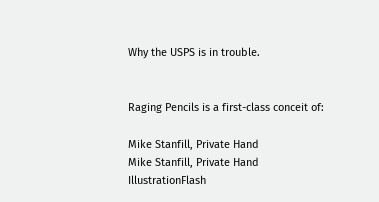Why the USPS is in trouble.


Raging Pencils is a first-class conceit of:

Mike Stanfill, Private Hand
Mike Stanfill, Private Hand
IllustrationFlash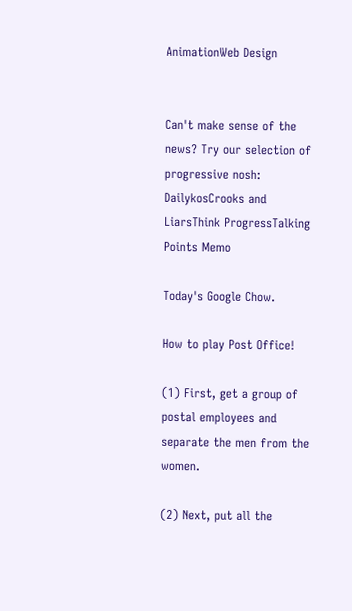AnimationWeb Design


Can't make sense of the news? Try our selection of progressive nosh:
DailykosCrooks and LiarsThink ProgressTalking Points Memo

Today's Google Chow.

How to play Post Office!

(1) First, get a group of postal employees and separate the men from the women.

(2) Next, put all the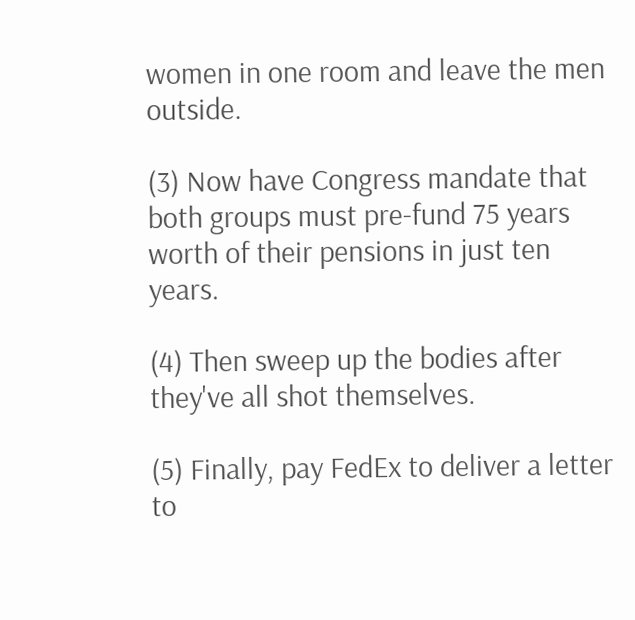women in one room and leave the men outside.

(3) Now have Congress mandate that both groups must pre-fund 75 years worth of their pensions in just ten years.

(4) Then sweep up the bodies after they've all shot themselves.

(5) Finally, pay FedEx to deliver a letter to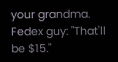your grandma. Fedex guy: "That'll be $15."